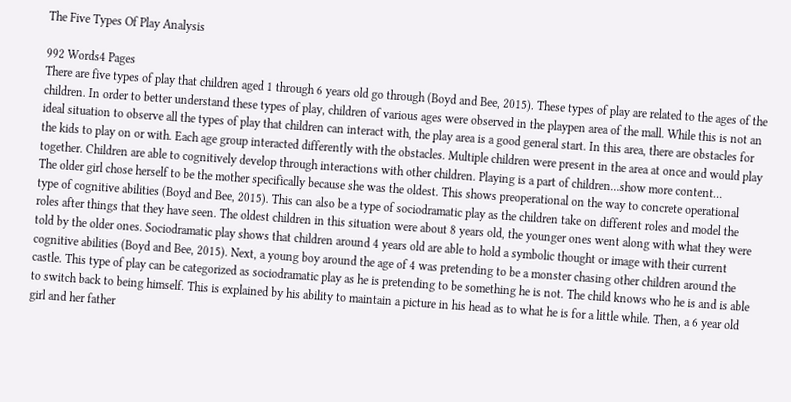The Five Types Of Play Analysis

992 Words4 Pages
There are five types of play that children aged 1 through 6 years old go through (Boyd and Bee, 2015). These types of play are related to the ages of the children. In order to better understand these types of play, children of various ages were observed in the playpen area of the mall. While this is not an ideal situation to observe all the types of play that children can interact with, the play area is a good general start. In this area, there are obstacles for the kids to play on or with. Each age group interacted differently with the obstacles. Multiple children were present in the area at once and would play together. Children are able to cognitively develop through interactions with other children. Playing is a part of children…show more content…
The older girl chose herself to be the mother specifically because she was the oldest. This shows preoperational on the way to concrete operational type of cognitive abilities (Boyd and Bee, 2015). This can also be a type of sociodramatic play as the children take on different roles and model the roles after things that they have seen. The oldest children in this situation were about 8 years old, the younger ones went along with what they were told by the older ones. Sociodramatic play shows that children around 4 years old are able to hold a symbolic thought or image with their current cognitive abilities (Boyd and Bee, 2015). Next, a young boy around the age of 4 was pretending to be a monster chasing other children around the castle. This type of play can be categorized as sociodramatic play as he is pretending to be something he is not. The child knows who he is and is able to switch back to being himself. This is explained by his ability to maintain a picture in his head as to what he is for a little while. Then, a 6 year old girl and her father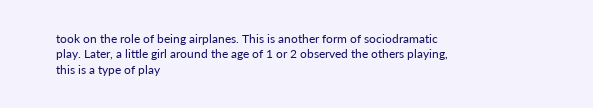took on the role of being airplanes. This is another form of sociodramatic play. Later, a little girl around the age of 1 or 2 observed the others playing, this is a type of play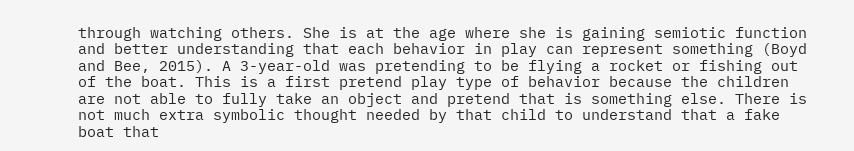through watching others. She is at the age where she is gaining semiotic function and better understanding that each behavior in play can represent something (Boyd and Bee, 2015). A 3-year-old was pretending to be flying a rocket or fishing out of the boat. This is a first pretend play type of behavior because the children are not able to fully take an object and pretend that is something else. There is not much extra symbolic thought needed by that child to understand that a fake boat that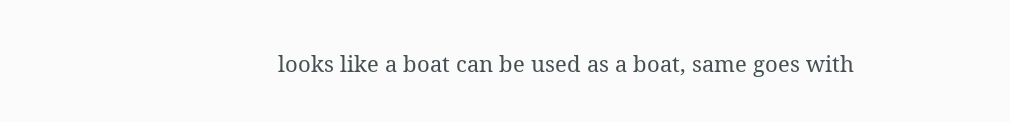looks like a boat can be used as a boat, same goes with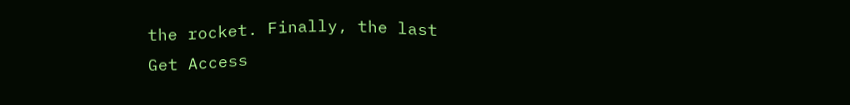the rocket. Finally, the last
Get Access